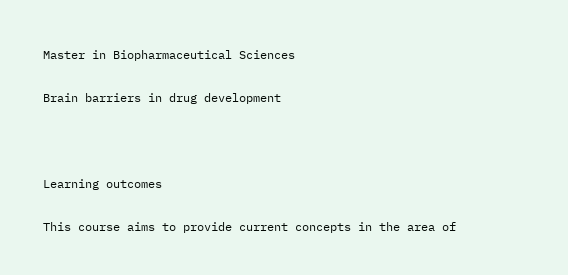Master in Biopharmaceutical Sciences

Brain barriers in drug development



Learning outcomes

This course aims to provide current concepts in the area of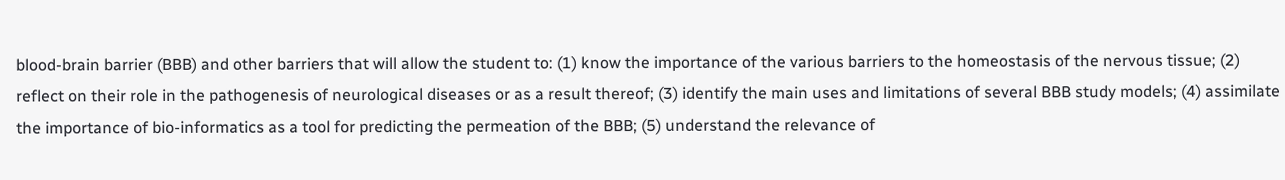blood-brain barrier (BBB) and other barriers that will allow the student to: (1) know the importance of the various barriers to the homeostasis of the nervous tissue; (2) reflect on their role in the pathogenesis of neurological diseases or as a result thereof; (3) identify the main uses and limitations of several BBB study models; (4) assimilate the importance of bio-informatics as a tool for predicting the permeation of the BBB; (5) understand the relevance of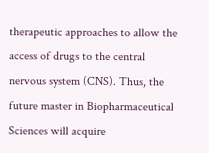therapeutic approaches to allow the access of drugs to the central nervous system (CNS). Thus, the future master in Biopharmaceutical Sciences will acquire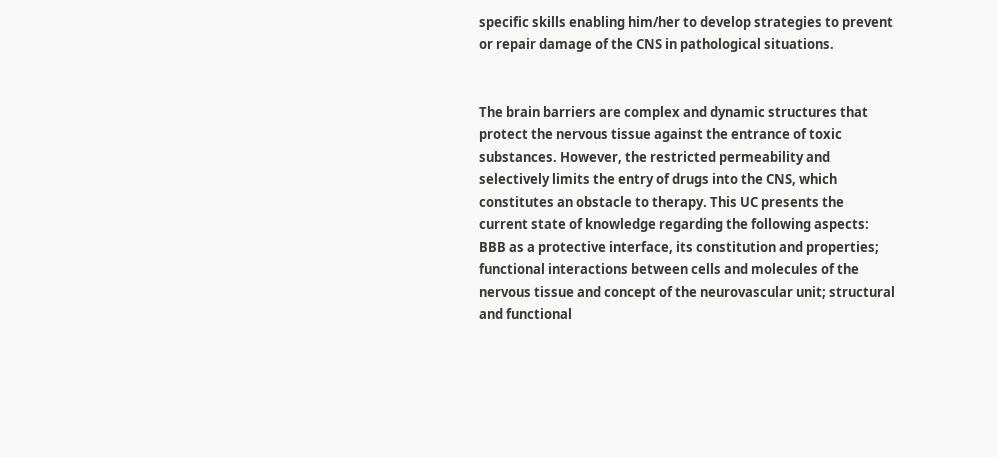specific skills enabling him/her to develop strategies to prevent or repair damage of the CNS in pathological situations.


The brain barriers are complex and dynamic structures that protect the nervous tissue against the entrance of toxic substances. However, the restricted permeability and selectively limits the entry of drugs into the CNS, which constitutes an obstacle to therapy. This UC presents the current state of knowledge regarding the following aspects: BBB as a protective interface, its constitution and properties; functional interactions between cells and molecules of the nervous tissue and concept of the neurovascular unit; structural and functional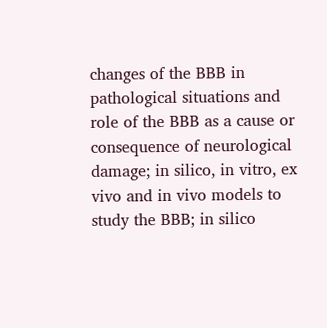changes of the BBB in pathological situations and role of the BBB as a cause or consequence of neurological damage; in silico, in vitro, ex vivo and in vivo models to study the BBB; in silico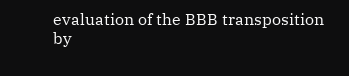evaluation of the BBB transposition by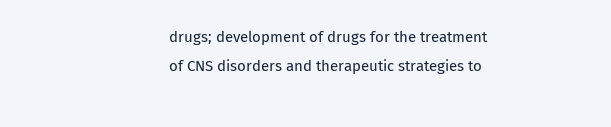drugs; development of drugs for the treatment of CNS disorders and therapeutic strategies to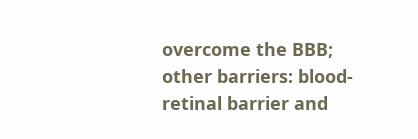overcome the BBB; other barriers: blood- retinal barrier and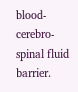blood-cerebro-spinal fluid barrier.